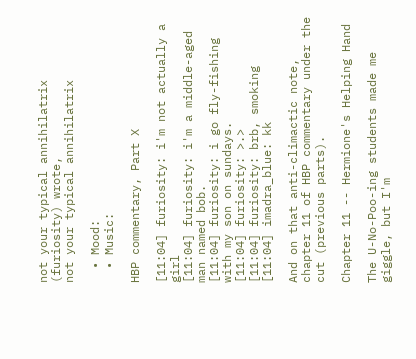not your typical annihilatrix (furiosity) wrote,
not your typical annihilatrix

  • Mood:
  • Music:

HBP commentary, Part X

[11:04] furiosity: i'm not actually a girl
[11:04] furiosity: i'm a middle-aged man named bob.
[11:04] furiosity: i go fly-fishing with my son on sundays.
[11:04] furiosity: >.>
[11:04] furiosity: brb, smoking
[11:04] imadra_blue: kk

And on that anti-climactic note, chapter 11 of HBP commentary under the cut (previous parts).

Chapter 11 -- Hermione's Helping Hand

The U-No-Poo-ing students made me giggle, but I'm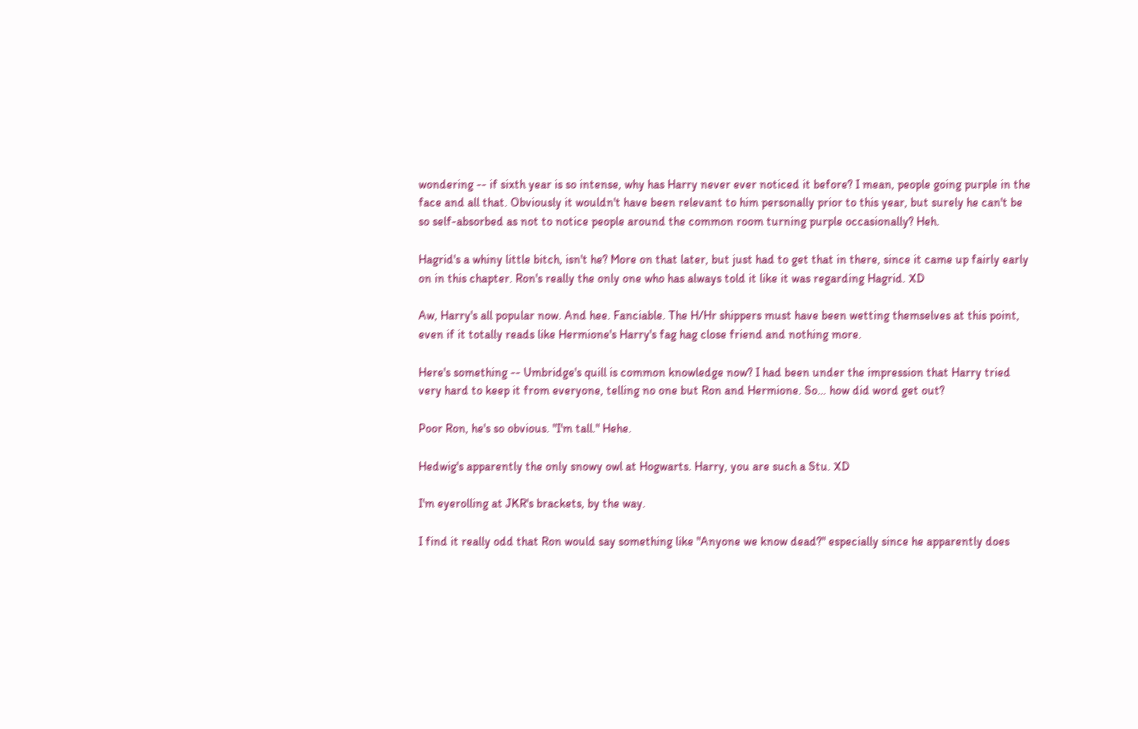wondering -- if sixth year is so intense, why has Harry never ever noticed it before? I mean, people going purple in the face and all that. Obviously it wouldn't have been relevant to him personally prior to this year, but surely he can't be so self-absorbed as not to notice people around the common room turning purple occasionally? Heh.

Hagrid's a whiny little bitch, isn't he? More on that later, but just had to get that in there, since it came up fairly early on in this chapter. Ron's really the only one who has always told it like it was regarding Hagrid. XD

Aw, Harry's all popular now. And hee. Fanciable. The H/Hr shippers must have been wetting themselves at this point, even if it totally reads like Hermione's Harry's fag hag close friend and nothing more.

Here's something -- Umbridge's quill is common knowledge now? I had been under the impression that Harry tried very hard to keep it from everyone, telling no one but Ron and Hermione. So… how did word get out?

Poor Ron, he's so obvious. "I'm tall." Hehe.

Hedwig's apparently the only snowy owl at Hogwarts. Harry, you are such a Stu. XD

I'm eyerolling at JKR's brackets, by the way.

I find it really odd that Ron would say something like "Anyone we know dead?" especially since he apparently does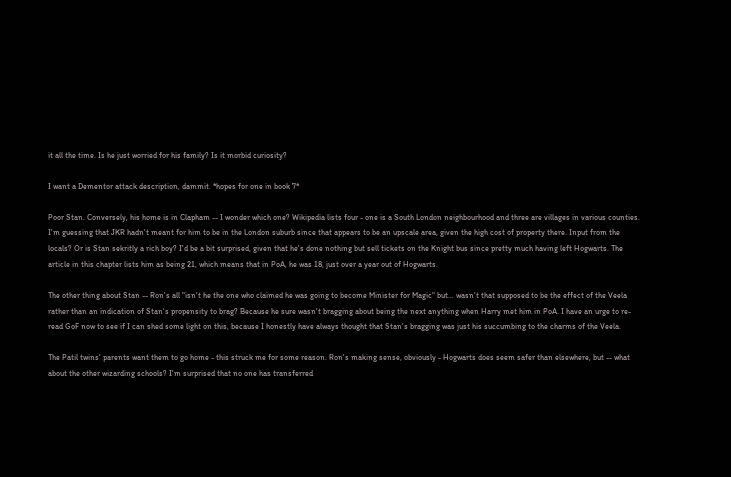it all the time. Is he just worried for his family? Is it morbid curiosity?

I want a Dementor attack description, dammit. *hopes for one in book 7*

Poor Stan. Conversely, his home is in Clapham -- I wonder which one? Wikipedia lists four - one is a South London neighbourhood and three are villages in various counties. I'm guessing that JKR hadn't meant for him to be in the London suburb since that appears to be an upscale area, given the high cost of property there. Input from the locals? Or is Stan sekritly a rich boy? I'd be a bit surprised, given that he's done nothing but sell tickets on the Knight bus since pretty much having left Hogwarts. The article in this chapter lists him as being 21, which means that in PoA, he was 18, just over a year out of Hogwarts.

The other thing about Stan -- Ron's all "isn't he the one who claimed he was going to become Minister for Magic" but… wasn't that supposed to be the effect of the Veela rather than an indication of Stan's propensity to brag? Because he sure wasn't bragging about being the next anything when Harry met him in PoA. I have an urge to re-read GoF now to see if I can shed some light on this, because I honestly have always thought that Stan's bragging was just his succumbing to the charms of the Veela.

The Patil twins' parents want them to go home - this struck me for some reason. Ron's making sense, obviously - Hogwarts does seem safer than elsewhere, but -- what about the other wizarding schools? I'm surprised that no one has transferred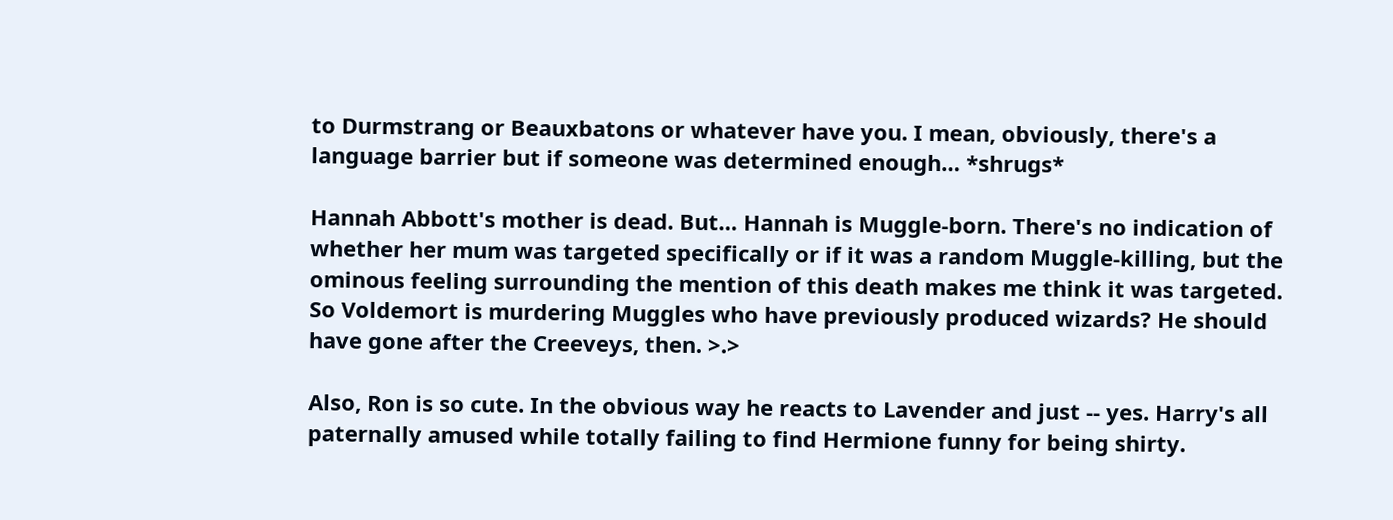to Durmstrang or Beauxbatons or whatever have you. I mean, obviously, there's a language barrier but if someone was determined enough… *shrugs*

Hannah Abbott's mother is dead. But… Hannah is Muggle-born. There's no indication of whether her mum was targeted specifically or if it was a random Muggle-killing, but the ominous feeling surrounding the mention of this death makes me think it was targeted. So Voldemort is murdering Muggles who have previously produced wizards? He should have gone after the Creeveys, then. >.>

Also, Ron is so cute. In the obvious way he reacts to Lavender and just -- yes. Harry's all paternally amused while totally failing to find Hermione funny for being shirty.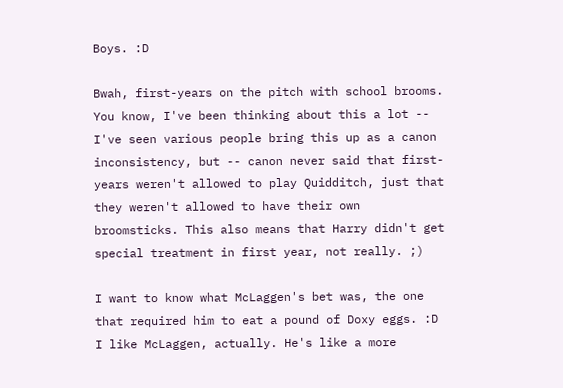Boys. :D

Bwah, first-years on the pitch with school brooms. You know, I've been thinking about this a lot -- I've seen various people bring this up as a canon inconsistency, but -- canon never said that first-years weren't allowed to play Quidditch, just that they weren't allowed to have their own broomsticks. This also means that Harry didn't get special treatment in first year, not really. ;)

I want to know what McLaggen's bet was, the one that required him to eat a pound of Doxy eggs. :D I like McLaggen, actually. He's like a more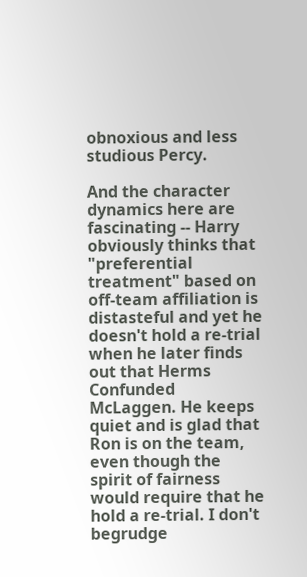obnoxious and less studious Percy.

And the character dynamics here are fascinating -- Harry obviously thinks that "preferential treatment" based on off-team affiliation is distasteful and yet he doesn't hold a re-trial when he later finds out that Herms Confunded McLaggen. He keeps quiet and is glad that Ron is on the team, even though the spirit of fairness would require that he hold a re-trial. I don't begrudge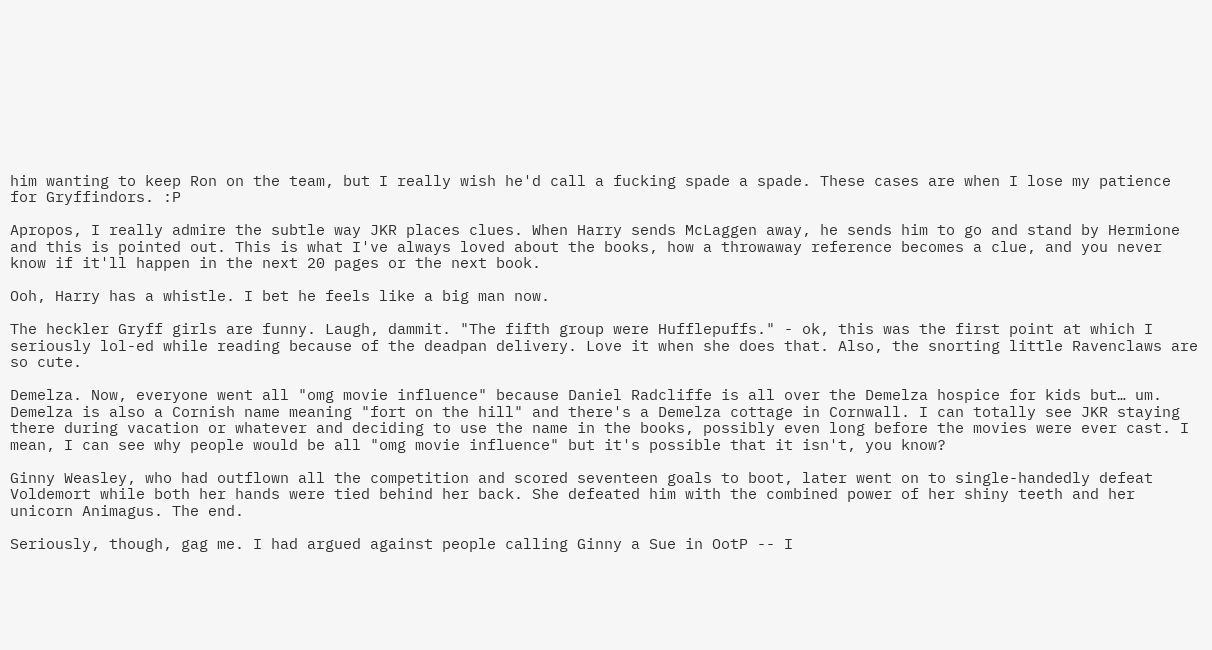him wanting to keep Ron on the team, but I really wish he'd call a fucking spade a spade. These cases are when I lose my patience for Gryffindors. :P

Apropos, I really admire the subtle way JKR places clues. When Harry sends McLaggen away, he sends him to go and stand by Hermione and this is pointed out. This is what I've always loved about the books, how a throwaway reference becomes a clue, and you never know if it'll happen in the next 20 pages or the next book.

Ooh, Harry has a whistle. I bet he feels like a big man now.

The heckler Gryff girls are funny. Laugh, dammit. "The fifth group were Hufflepuffs." - ok, this was the first point at which I seriously lol-ed while reading because of the deadpan delivery. Love it when she does that. Also, the snorting little Ravenclaws are so cute.

Demelza. Now, everyone went all "omg movie influence" because Daniel Radcliffe is all over the Demelza hospice for kids but… um. Demelza is also a Cornish name meaning "fort on the hill" and there's a Demelza cottage in Cornwall. I can totally see JKR staying there during vacation or whatever and deciding to use the name in the books, possibly even long before the movies were ever cast. I mean, I can see why people would be all "omg movie influence" but it's possible that it isn't, you know?

Ginny Weasley, who had outflown all the competition and scored seventeen goals to boot, later went on to single-handedly defeat Voldemort while both her hands were tied behind her back. She defeated him with the combined power of her shiny teeth and her unicorn Animagus. The end.

Seriously, though, gag me. I had argued against people calling Ginny a Sue in OotP -- I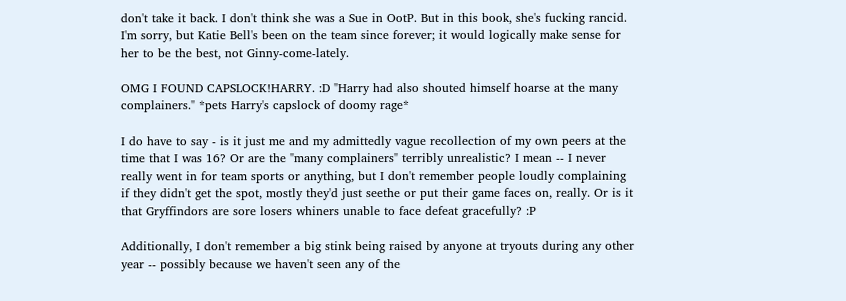don't take it back. I don't think she was a Sue in OotP. But in this book, she's fucking rancid. I'm sorry, but Katie Bell's been on the team since forever; it would logically make sense for her to be the best, not Ginny-come-lately.

OMG I FOUND CAPSLOCK!HARRY. :D "Harry had also shouted himself hoarse at the many complainers." *pets Harry's capslock of doomy rage*

I do have to say - is it just me and my admittedly vague recollection of my own peers at the time that I was 16? Or are the "many complainers" terribly unrealistic? I mean -- I never really went in for team sports or anything, but I don't remember people loudly complaining if they didn't get the spot, mostly they'd just seethe or put their game faces on, really. Or is it that Gryffindors are sore losers whiners unable to face defeat gracefully? :P

Additionally, I don't remember a big stink being raised by anyone at tryouts during any other year -- possibly because we haven't seen any of the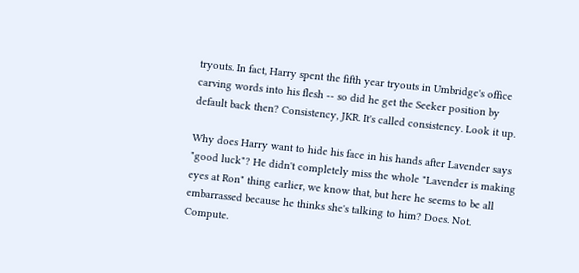tryouts. In fact, Harry spent the fifth year tryouts in Umbridge's office carving words into his flesh -- so did he get the Seeker position by default back then? Consistency, JKR. It's called consistency. Look it up.

Why does Harry want to hide his face in his hands after Lavender says "good luck"? He didn't completely miss the whole "Lavender is making eyes at Ron" thing earlier, we know that, but here he seems to be all embarrassed because he thinks she's talking to him? Does. Not. Compute.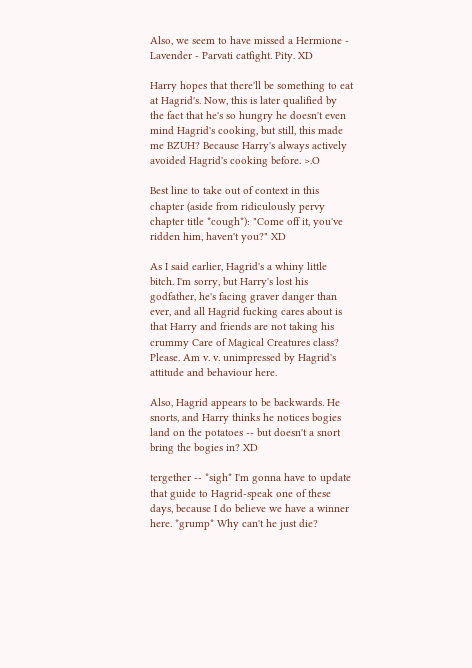Also, we seem to have missed a Hermione - Lavender - Parvati catfight. Pity. XD

Harry hopes that there'll be something to eat at Hagrid's. Now, this is later qualified by the fact that he's so hungry he doesn't even mind Hagrid's cooking, but still, this made me BZUH? Because Harry's always actively avoided Hagrid's cooking before. >.O

Best line to take out of context in this chapter (aside from ridiculously pervy chapter title *cough*): "Come off it, you've ridden him, haven't you?" XD

As I said earlier, Hagrid's a whiny little bitch. I'm sorry, but Harry's lost his godfather, he's facing graver danger than ever, and all Hagrid fucking cares about is that Harry and friends are not taking his crummy Care of Magical Creatures class? Please. Am v. v. unimpressed by Hagrid's attitude and behaviour here.

Also, Hagrid appears to be backwards. He snorts, and Harry thinks he notices bogies land on the potatoes -- but doesn't a snort bring the bogies in? XD

tergether -- *sigh* I'm gonna have to update that guide to Hagrid-speak one of these days, because I do believe we have a winner here. *grump* Why can't he just die?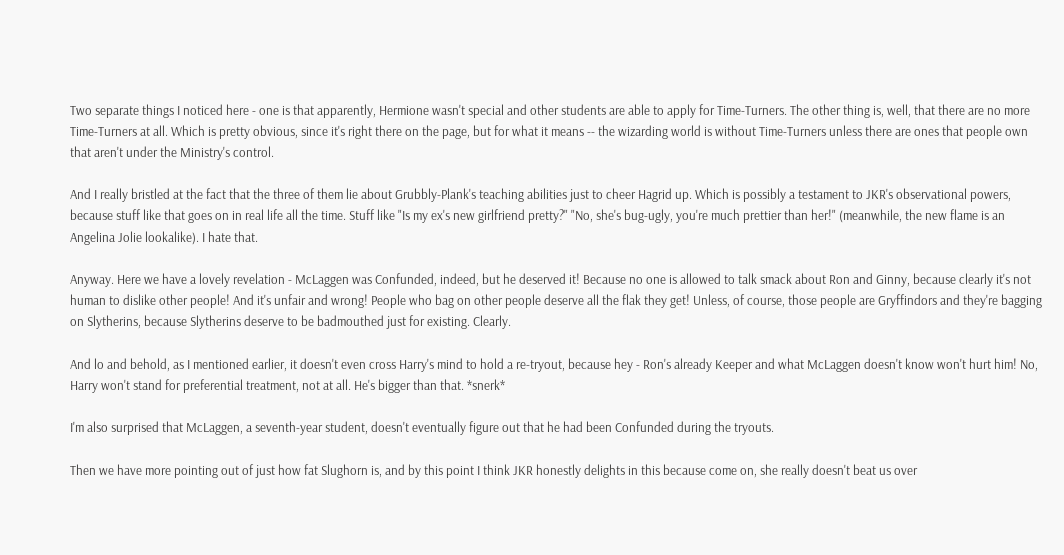Two separate things I noticed here - one is that apparently, Hermione wasn't special and other students are able to apply for Time-Turners. The other thing is, well, that there are no more Time-Turners at all. Which is pretty obvious, since it's right there on the page, but for what it means -- the wizarding world is without Time-Turners unless there are ones that people own that aren't under the Ministry's control.

And I really bristled at the fact that the three of them lie about Grubbly-Plank's teaching abilities just to cheer Hagrid up. Which is possibly a testament to JKR's observational powers, because stuff like that goes on in real life all the time. Stuff like "Is my ex's new girlfriend pretty?" "No, she's bug-ugly, you're much prettier than her!" (meanwhile, the new flame is an Angelina Jolie lookalike). I hate that.

Anyway. Here we have a lovely revelation - McLaggen was Confunded, indeed, but he deserved it! Because no one is allowed to talk smack about Ron and Ginny, because clearly it's not human to dislike other people! And it's unfair and wrong! People who bag on other people deserve all the flak they get! Unless, of course, those people are Gryffindors and they're bagging on Slytherins, because Slytherins deserve to be badmouthed just for existing. Clearly.

And lo and behold, as I mentioned earlier, it doesn't even cross Harry's mind to hold a re-tryout, because hey - Ron's already Keeper and what McLaggen doesn't know won't hurt him! No, Harry won't stand for preferential treatment, not at all. He's bigger than that. *snerk*

I'm also surprised that McLaggen, a seventh-year student, doesn't eventually figure out that he had been Confunded during the tryouts.

Then we have more pointing out of just how fat Slughorn is, and by this point I think JKR honestly delights in this because come on, she really doesn't beat us over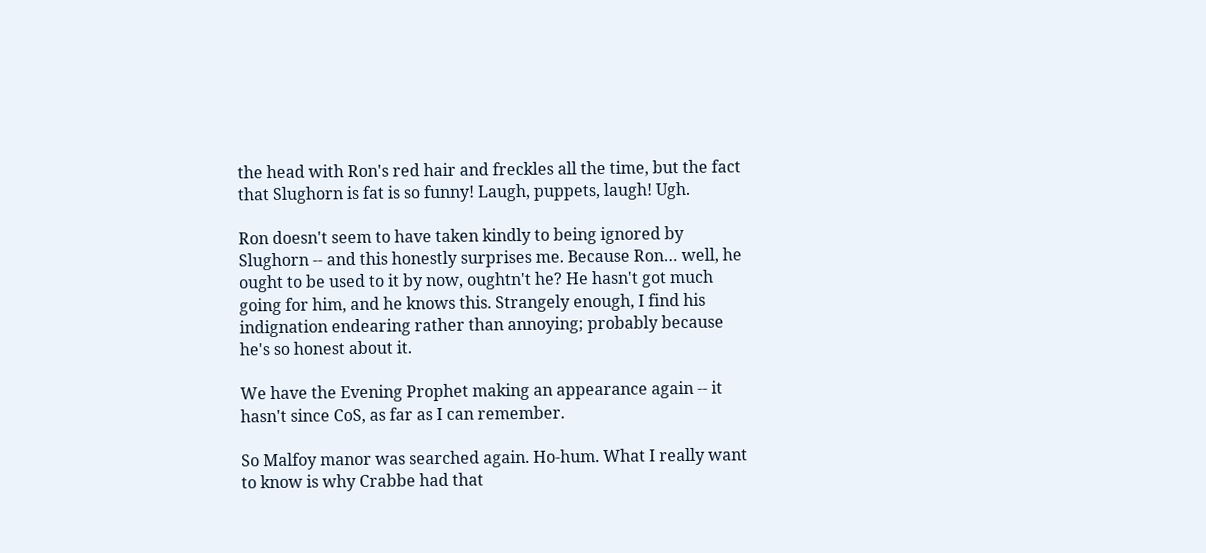the head with Ron's red hair and freckles all the time, but the fact that Slughorn is fat is so funny! Laugh, puppets, laugh! Ugh.

Ron doesn't seem to have taken kindly to being ignored by Slughorn -- and this honestly surprises me. Because Ron… well, he ought to be used to it by now, oughtn't he? He hasn't got much going for him, and he knows this. Strangely enough, I find his indignation endearing rather than annoying; probably because he's so honest about it.

We have the Evening Prophet making an appearance again -- it hasn't since CoS, as far as I can remember.

So Malfoy manor was searched again. Ho-hum. What I really want to know is why Crabbe had that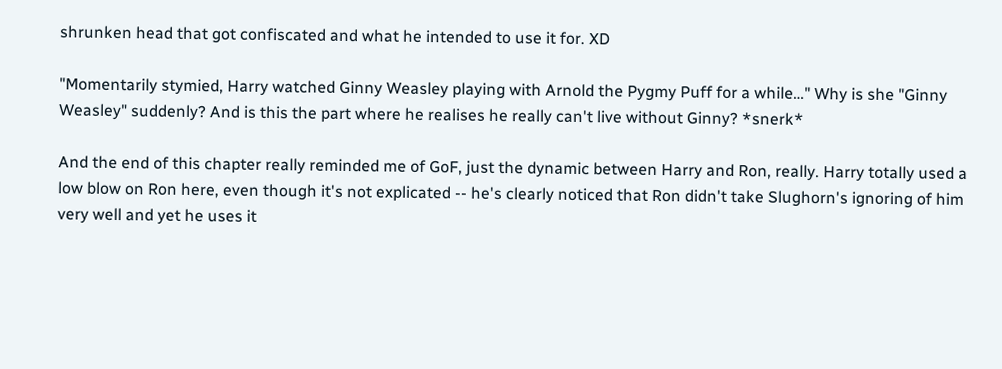shrunken head that got confiscated and what he intended to use it for. XD

"Momentarily stymied, Harry watched Ginny Weasley playing with Arnold the Pygmy Puff for a while…" Why is she "Ginny Weasley" suddenly? And is this the part where he realises he really can't live without Ginny? *snerk*

And the end of this chapter really reminded me of GoF, just the dynamic between Harry and Ron, really. Harry totally used a low blow on Ron here, even though it's not explicated -- he's clearly noticed that Ron didn't take Slughorn's ignoring of him very well and yet he uses it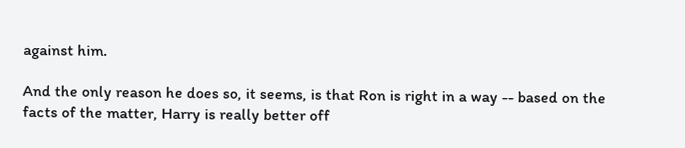against him.

And the only reason he does so, it seems, is that Ron is right in a way -- based on the facts of the matter, Harry is really better off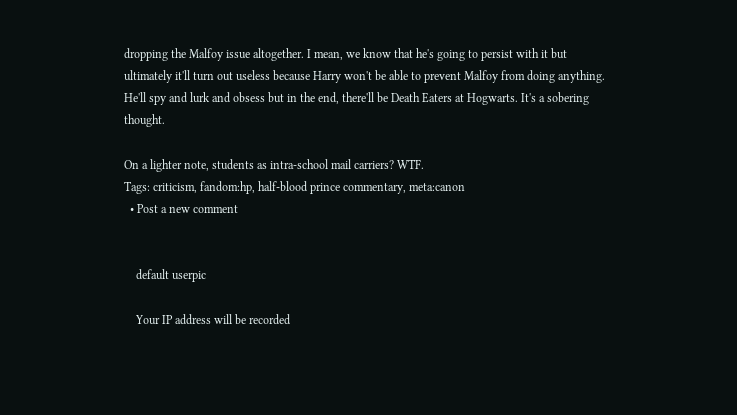dropping the Malfoy issue altogether. I mean, we know that he's going to persist with it but ultimately it'll turn out useless because Harry won't be able to prevent Malfoy from doing anything. He'll spy and lurk and obsess but in the end, there'll be Death Eaters at Hogwarts. It's a sobering thought.

On a lighter note, students as intra-school mail carriers? WTF.
Tags: criticism, fandom:hp, half-blood prince commentary, meta:canon
  • Post a new comment


    default userpic

    Your IP address will be recorded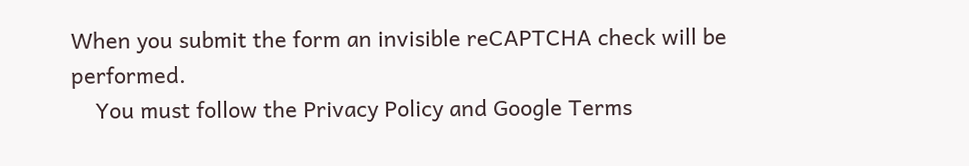When you submit the form an invisible reCAPTCHA check will be performed.
    You must follow the Privacy Policy and Google Terms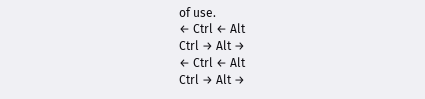of use.
← Ctrl ← Alt
Ctrl → Alt →
← Ctrl ← Alt
Ctrl → Alt →